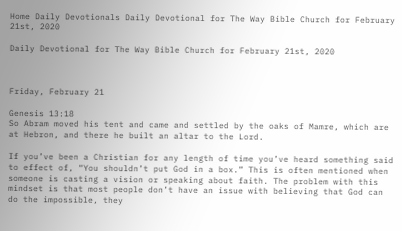Home Daily Devotionals Daily Devotional for The Way Bible Church for February 21st, 2020

Daily Devotional for The Way Bible Church for February 21st, 2020



Friday, February 21

Genesis 13:18
So Abram moved his tent and came and settled by the oaks of Mamre, which are at Hebron, and there he built an altar to the Lord.

If you’ve been a Christian for any length of time you’ve heard something said to effect of, “You shouldn’t put God in a box.” This is often mentioned when someone is casting a vision or speaking about faith. The problem with this mindset is that most people don’t have an issue with believing that God can do the impossible, they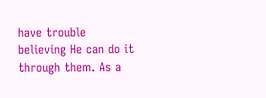have trouble believing He can do it through them. As a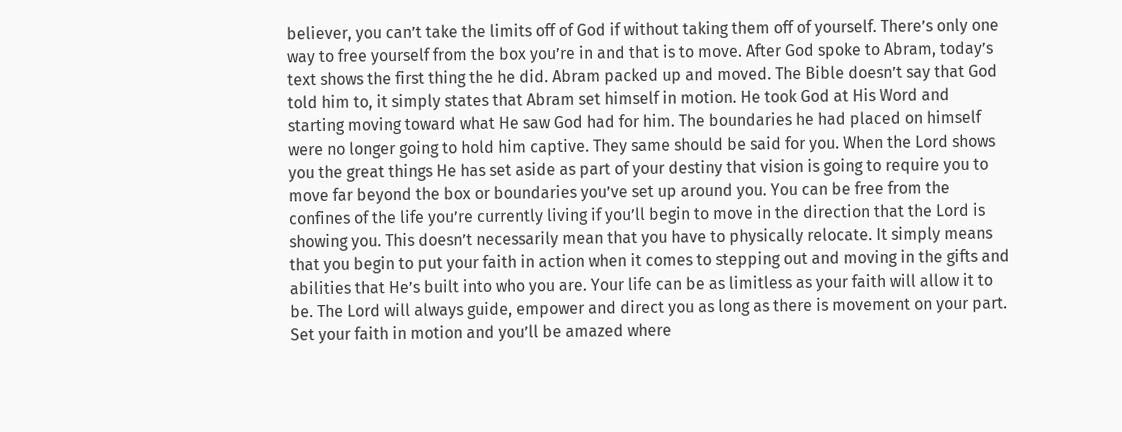believer, you can’t take the limits off of God if without taking them off of yourself. There’s only one way to free yourself from the box you’re in and that is to move. After God spoke to Abram, today’s text shows the first thing the he did. Abram packed up and moved. The Bible doesn’t say that God told him to, it simply states that Abram set himself in motion. He took God at His Word and starting moving toward what He saw God had for him. The boundaries he had placed on himself were no longer going to hold him captive. They same should be said for you. When the Lord shows you the great things He has set aside as part of your destiny that vision is going to require you to move far beyond the box or boundaries you’ve set up around you. You can be free from the confines of the life you’re currently living if you’ll begin to move in the direction that the Lord is showing you. This doesn’t necessarily mean that you have to physically relocate. It simply means that you begin to put your faith in action when it comes to stepping out and moving in the gifts and abilities that He’s built into who you are. Your life can be as limitless as your faith will allow it to be. The Lord will always guide, empower and direct you as long as there is movement on your part. Set your faith in motion and you’ll be amazed where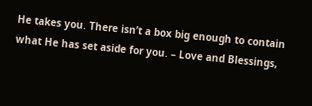He takes you. There isn’t a box big enough to contain what He has set aside for you. – Love and Blessings,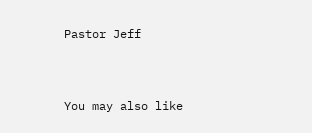Pastor Jeff


You may also like